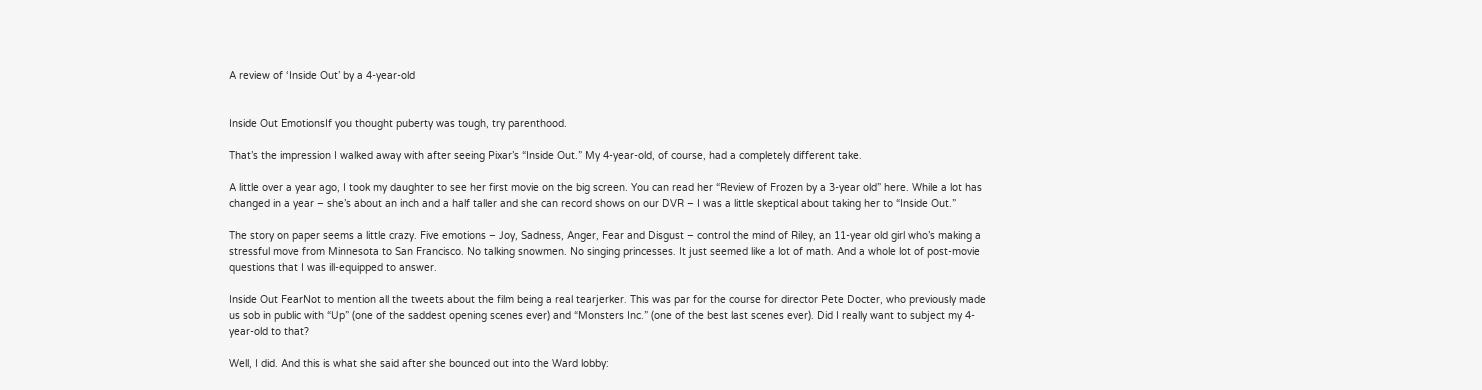A review of ‘Inside Out’ by a 4-year-old


Inside Out EmotionsIf you thought puberty was tough, try parenthood.

That’s the impression I walked away with after seeing Pixar’s “Inside Out.” My 4-year-old, of course, had a completely different take.

A little over a year ago, I took my daughter to see her first movie on the big screen. You can read her “Review of Frozen by a 3-year old” here. While a lot has changed in a year – she’s about an inch and a half taller and she can record shows on our DVR – I was a little skeptical about taking her to “Inside Out.”

The story on paper seems a little crazy. Five emotions – Joy, Sadness, Anger, Fear and Disgust – control the mind of Riley, an 11-year old girl who’s making a stressful move from Minnesota to San Francisco. No talking snowmen. No singing princesses. It just seemed like a lot of math. And a whole lot of post-movie questions that I was ill-equipped to answer.

Inside Out FearNot to mention all the tweets about the film being a real tearjerker. This was par for the course for director Pete Docter, who previously made us sob in public with “Up” (one of the saddest opening scenes ever) and “Monsters Inc.” (one of the best last scenes ever). Did I really want to subject my 4-year-old to that?

Well, I did. And this is what she said after she bounced out into the Ward lobby: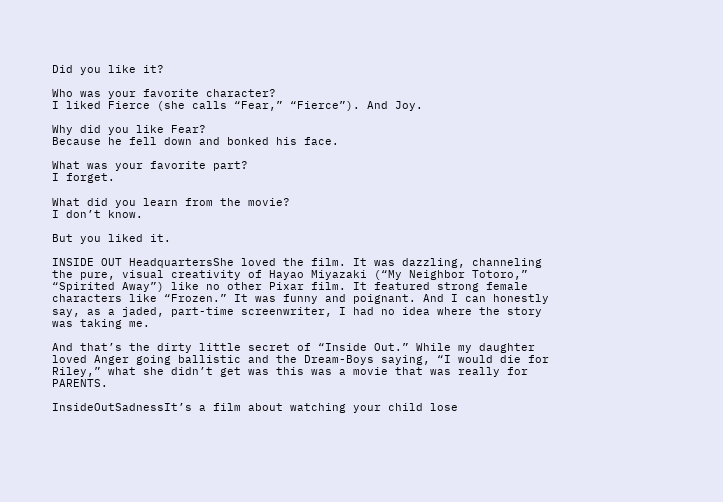Did you like it?

Who was your favorite character?
I liked Fierce (she calls “Fear,” “Fierce”). And Joy.

Why did you like Fear?
Because he fell down and bonked his face.

What was your favorite part?
I forget.

What did you learn from the movie?
I don’t know.

But you liked it.

INSIDE OUT HeadquartersShe loved the film. It was dazzling, channeling the pure, visual creativity of Hayao Miyazaki (“My Neighbor Totoro,” “Spirited Away”) like no other Pixar film. It featured strong female characters like “Frozen.” It was funny and poignant. And I can honestly say, as a jaded, part-time screenwriter, I had no idea where the story was taking me.

And that’s the dirty little secret of “Inside Out.” While my daughter loved Anger going ballistic and the Dream-Boys saying, “I would die for Riley,” what she didn’t get was this was a movie that was really for PARENTS.

InsideOutSadnessIt’s a film about watching your child lose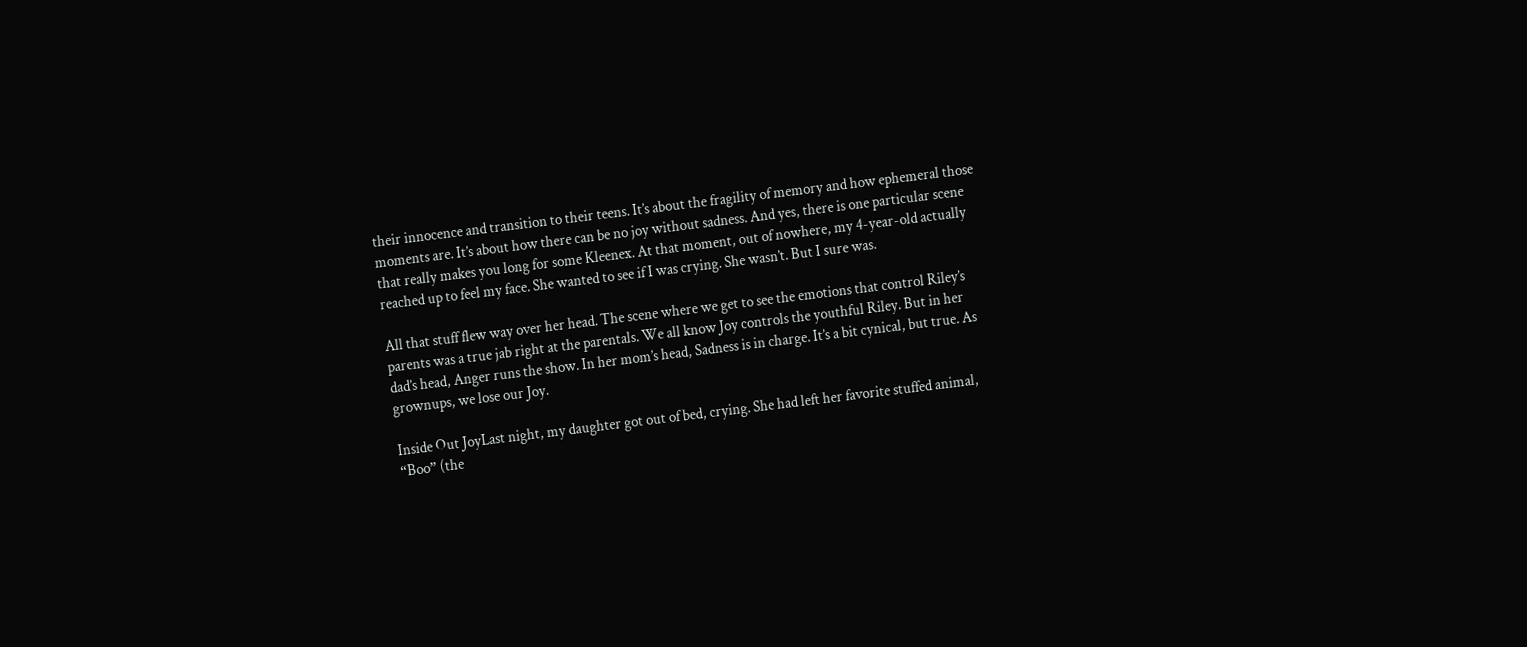their innocence and transition to their teens. It’s about the fragility of memory and how ephemeral those moments are. It’s about how there can be no joy without sadness. And yes, there is one particular scene that really makes you long for some Kleenex. At that moment, out of nowhere, my 4-year-old actually reached up to feel my face. She wanted to see if I was crying. She wasn’t. But I sure was.

All that stuff flew way over her head. The scene where we get to see the emotions that control Riley’s parents was a true jab right at the parentals. We all know Joy controls the youthful Riley. But in her dad’s head, Anger runs the show. In her mom’s head, Sadness is in charge. It’s a bit cynical, but true. As grownups, we lose our Joy.

Inside Out JoyLast night, my daughter got out of bed, crying. She had left her favorite stuffed animal, “Boo” (the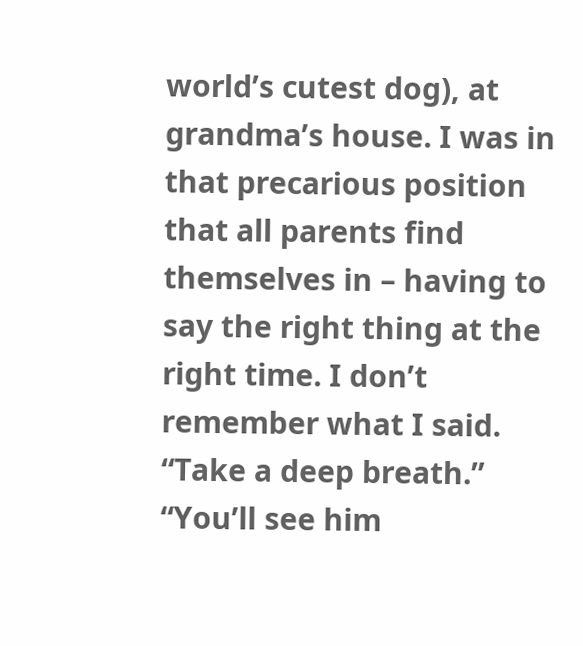world’s cutest dog), at grandma’s house. I was in that precarious position that all parents find themselves in – having to say the right thing at the right time. I don’t remember what I said. “Take a deep breath.” “You’ll see him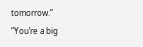tomorrow.” “You’re a big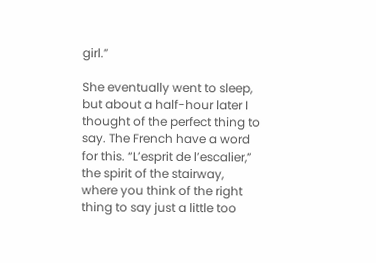girl.”

She eventually went to sleep, but about a half-hour later I thought of the perfect thing to say. The French have a word for this. “L’esprit de l’escalier,” the spirit of the stairway, where you think of the right thing to say just a little too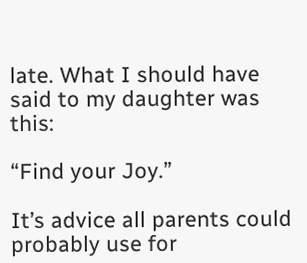late. What I should have said to my daughter was this:

“Find your Joy.”

It’s advice all parents could probably use for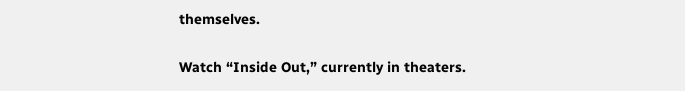themselves.

Watch “Inside Out,” currently in theaters.